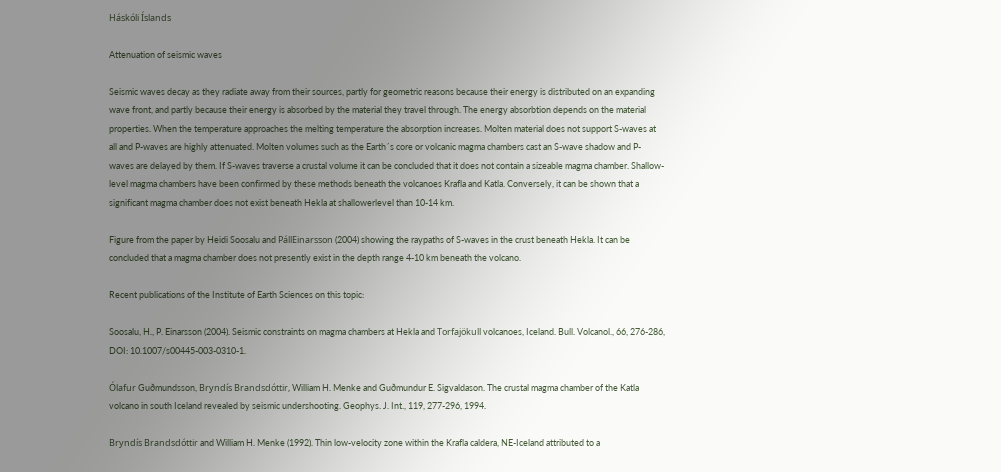Háskóli Íslands

Attenuation of seismic waves

Seismic waves decay as they radiate away from their sources, partly for geometric reasons because their energy is distributed on an expanding wave front, and partly because their energy is absorbed by the material they travel through. The energy absorbtion depends on the material properties. When the temperature approaches the melting temperature the absorption increases. Molten material does not support S-waves at all and P-waves are highly attenuated. Molten volumes such as the Earth´s core or volcanic magma chambers cast an S-wave shadow and P-waves are delayed by them. If S-waves traverse a crustal volume it can be concluded that it does not contain a sizeable magma chamber. Shallow-level magma chambers have been confirmed by these methods beneath the volcanoes Krafla and Katla. Conversely, it can be shown that a significant magma chamber does not exist beneath Hekla at shallowerlevel than 10-14 km.

Figure from the paper by Heidi Soosalu and PállEinarsson (2004) showing the raypaths of S-waves in the crust beneath Hekla. It can be concluded that a magma chamber does not presently exist in the depth range 4-10 km beneath the volcano.

Recent publications of the Institute of Earth Sciences on this topic:

Soosalu, H., P. Einarsson (2004). Seismic constraints on magma chambers at Hekla and Torfajökull volcanoes, Iceland. Bull. Volcanol., 66, 276-286, DOI: 10.1007/s00445-003-0310-1.

Ólafur Guðmundsson, Bryndís Brandsdóttir, William H. Menke and Guðmundur E. Sigvaldason. The crustal magma chamber of the Katla volcano in south Iceland revealed by seismic undershooting. Geophys. J. Int., 119, 277-296, 1994.

Bryndís Brandsdóttir and William H. Menke (1992). Thin low-velocity zone within the Krafla caldera, NE-Iceland attributed to a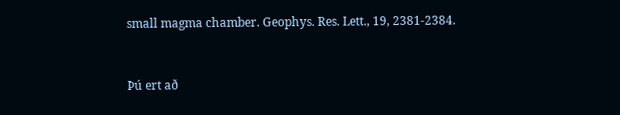small magma chamber. Geophys. Res. Lett., 19, 2381-2384.


Þú ert að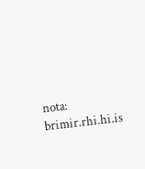nota: brimir.rhi.hi.is